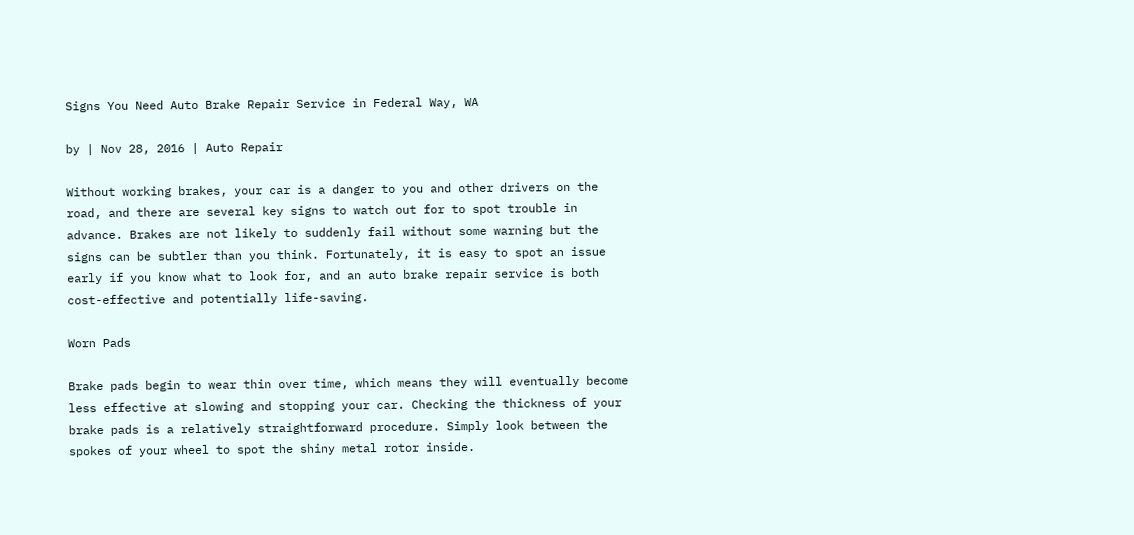Signs You Need Auto Brake Repair Service in Federal Way, WA

by | Nov 28, 2016 | Auto Repair

Without working brakes, your car is a danger to you and other drivers on the road, and there are several key signs to watch out for to spot trouble in advance. Brakes are not likely to suddenly fail without some warning but the signs can be subtler than you think. Fortunately, it is easy to spot an issue early if you know what to look for, and an auto brake repair service is both cost-effective and potentially life-saving.

Worn Pads

Brake pads begin to wear thin over time, which means they will eventually become less effective at slowing and stopping your car. Checking the thickness of your brake pads is a relatively straightforward procedure. Simply look between the spokes of your wheel to spot the shiny metal rotor inside.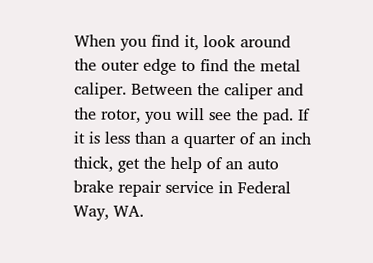When you find it, look around the outer edge to find the metal caliper. Between the caliper and the rotor, you will see the pad. If it is less than a quarter of an inch thick, get the help of an auto brake repair service in Federal Way, WA.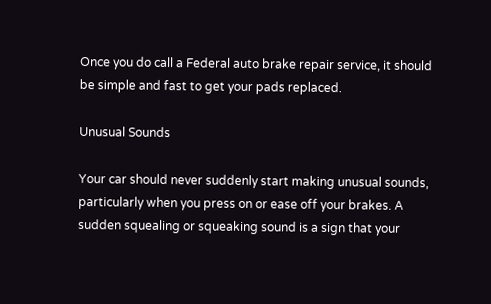Once you do call a Federal auto brake repair service, it should be simple and fast to get your pads replaced.

Unusual Sounds

Your car should never suddenly start making unusual sounds, particularly when you press on or ease off your brakes. A sudden squealing or squeaking sound is a sign that your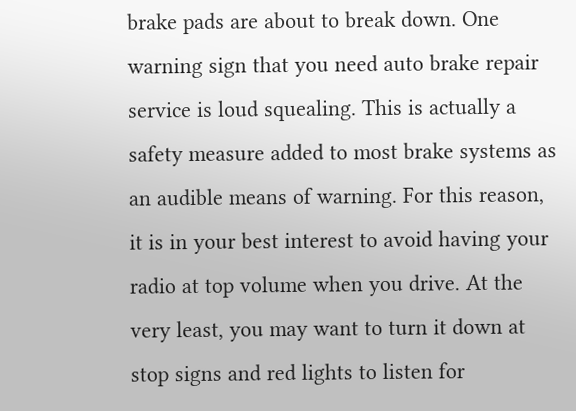brake pads are about to break down. One warning sign that you need auto brake repair service is loud squealing. This is actually a safety measure added to most brake systems as an audible means of warning. For this reason, it is in your best interest to avoid having your radio at top volume when you drive. At the very least, you may want to turn it down at stop signs and red lights to listen for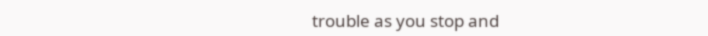trouble as you stop and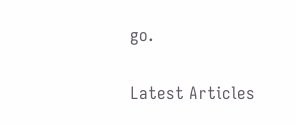go.

Latest Articles